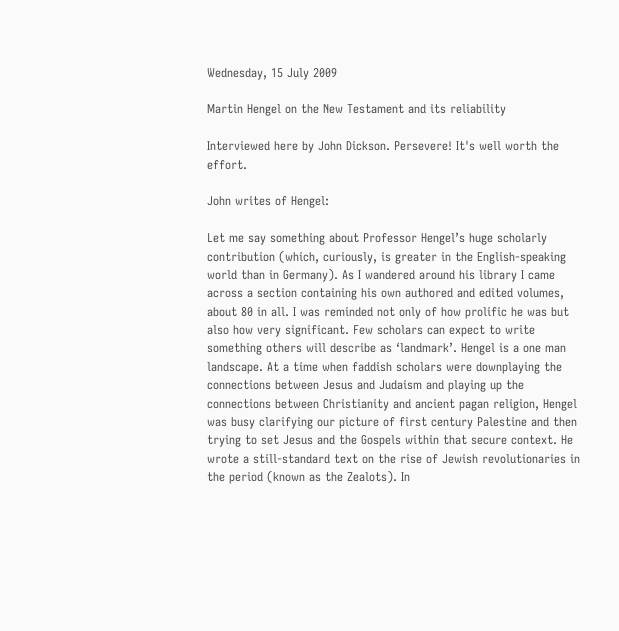Wednesday, 15 July 2009

Martin Hengel on the New Testament and its reliability

Interviewed here by John Dickson. Persevere! It's well worth the effort.

John writes of Hengel:

Let me say something about Professor Hengel’s huge scholarly contribution (which, curiously, is greater in the English-speaking world than in Germany). As I wandered around his library I came across a section containing his own authored and edited volumes, about 80 in all. I was reminded not only of how prolific he was but also how very significant. Few scholars can expect to write something others will describe as ‘landmark’. Hengel is a one man landscape. At a time when faddish scholars were downplaying the connections between Jesus and Judaism and playing up the connections between Christianity and ancient pagan religion, Hengel was busy clarifying our picture of first century Palestine and then trying to set Jesus and the Gospels within that secure context. He wrote a still-standard text on the rise of Jewish revolutionaries in the period (known as the Zealots). In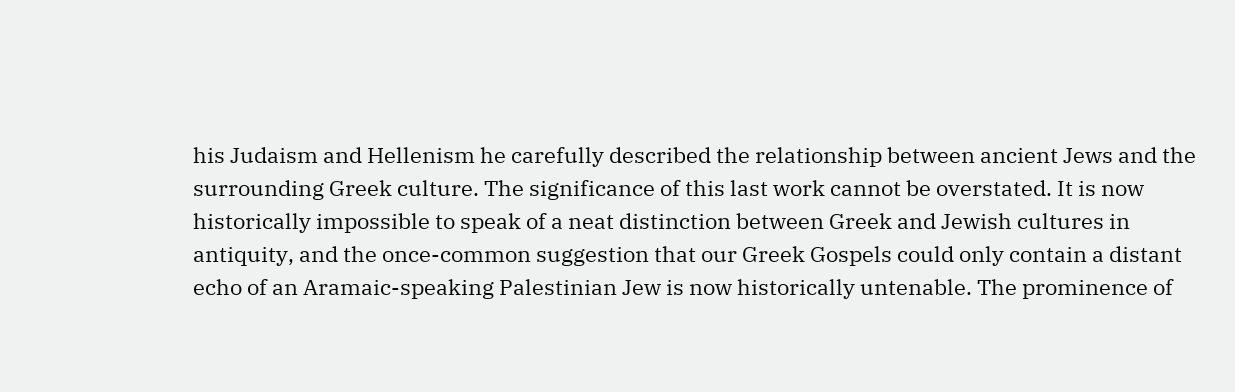his Judaism and Hellenism he carefully described the relationship between ancient Jews and the surrounding Greek culture. The significance of this last work cannot be overstated. It is now historically impossible to speak of a neat distinction between Greek and Jewish cultures in antiquity, and the once-common suggestion that our Greek Gospels could only contain a distant echo of an Aramaic-speaking Palestinian Jew is now historically untenable. The prominence of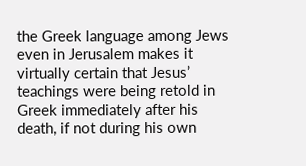the Greek language among Jews even in Jerusalem makes it virtually certain that Jesus’ teachings were being retold in Greek immediately after his death, if not during his own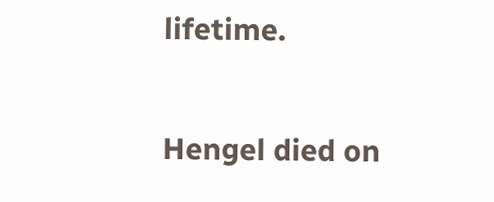lifetime.

Hengel died on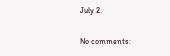July 2.

No comments: